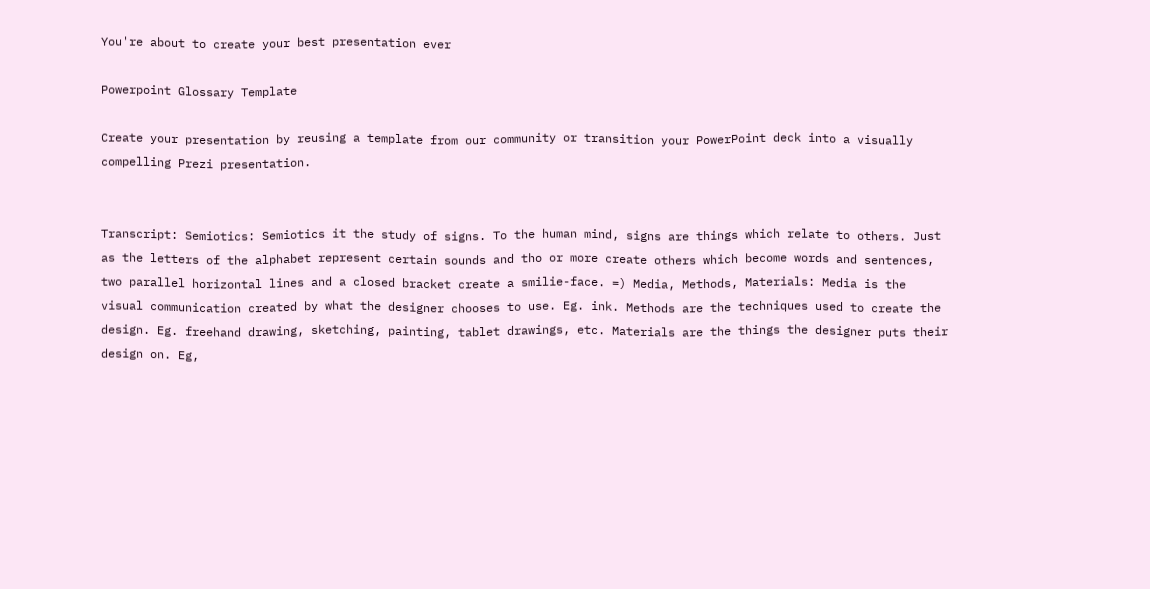You're about to create your best presentation ever

Powerpoint Glossary Template

Create your presentation by reusing a template from our community or transition your PowerPoint deck into a visually compelling Prezi presentation.


Transcript: Semiotics: Semiotics it the study of signs. To the human mind, signs are things which relate to others. Just as the letters of the alphabet represent certain sounds and tho or more create others which become words and sentences, two parallel horizontal lines and a closed bracket create a smilie-face. =) Media, Methods, Materials: Media is the visual communication created by what the designer chooses to use. Eg. ink. Methods are the techniques used to create the design. Eg. freehand drawing, sketching, painting, tablet drawings, etc. Materials are the things the designer puts their design on. Eg,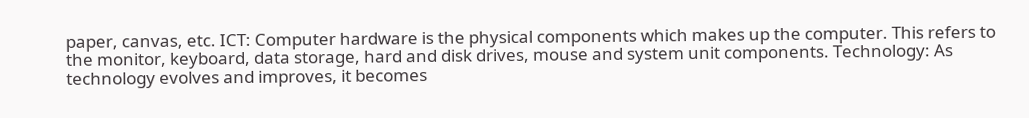paper, canvas, etc. ICT: Computer hardware is the physical components which makes up the computer. This refers to the monitor, keyboard, data storage, hard and disk drives, mouse and system unit components. Technology: As technology evolves and improves, it becomes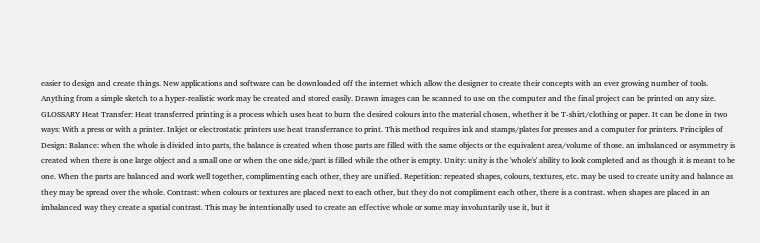easier to design and create things. New applications and software can be downloaded off the internet which allow the designer to create their concepts with an ever growing number of tools. Anything from a simple sketch to a hyper-realistic work may be created and stored easily. Drawn images can be scanned to use on the computer and the final project can be printed on any size. GLOSSARY Heat Transfer: Heat transferred printing is a process which uses heat to burn the desired colours into the material chosen, whether it be T-shirt/clothing or paper. It can be done in two ways: With a press or with a printer. Inkjet or electrostatic printers use heat transferrance to print. This method requires ink and stamps/plates for presses and a computer for printers. Principles of Design: Balance: when the whole is divided into parts, the balance is created when those parts are filled with the same objects or the equivalent area/volume of those. an imbalanced or asymmetry is created when there is one large object and a small one or when the one side/part is filled while the other is empty. Unity: unity is the 'whole's' ability to look completed and as though it is meant to be one. When the parts are balanced and work well together, complimenting each other, they are unified. Repetition: repeated shapes, colours, textures, etc. may be used to create unity and balance as they may be spread over the whole. Contrast: when colours or textures are placed next to each other, but they do not compliment each other, there is a contrast. when shapes are placed in an imbalanced way they create a spatial contrast. This may be intentionally used to create an effective whole or some may involuntarily use it, but it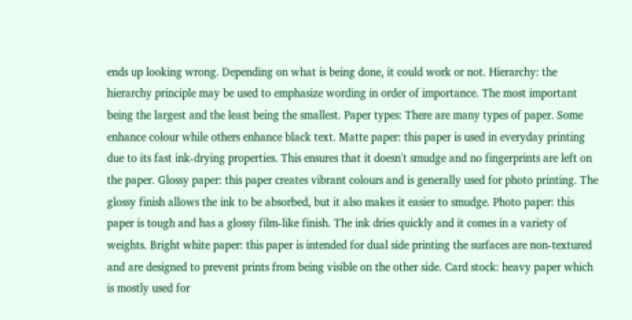ends up looking wrong. Depending on what is being done, it could work or not. Hierarchy: the hierarchy principle may be used to emphasize wording in order of importance. The most important being the largest and the least being the smallest. Paper types: There are many types of paper. Some enhance colour while others enhance black text. Matte paper: this paper is used in everyday printing due to its fast ink-drying properties. This ensures that it doesn't smudge and no fingerprints are left on the paper. Glossy paper: this paper creates vibrant colours and is generally used for photo printing. The glossy finish allows the ink to be absorbed, but it also makes it easier to smudge. Photo paper: this paper is tough and has a glossy film-like finish. The ink dries quickly and it comes in a variety of weights. Bright white paper: this paper is intended for dual side printing the surfaces are non-textured and are designed to prevent prints from being visible on the other side. Card stock: heavy paper which is mostly used for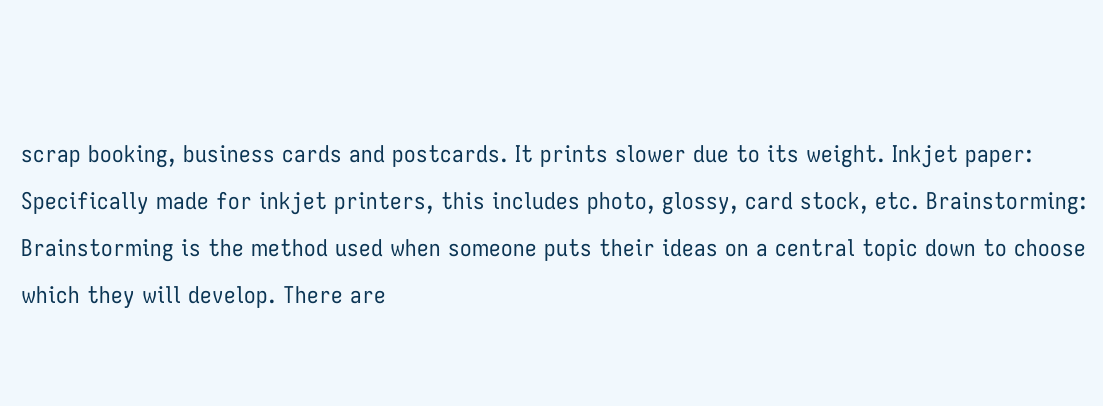scrap booking, business cards and postcards. It prints slower due to its weight. Inkjet paper: Specifically made for inkjet printers, this includes photo, glossy, card stock, etc. Brainstorming: Brainstorming is the method used when someone puts their ideas on a central topic down to choose which they will develop. There are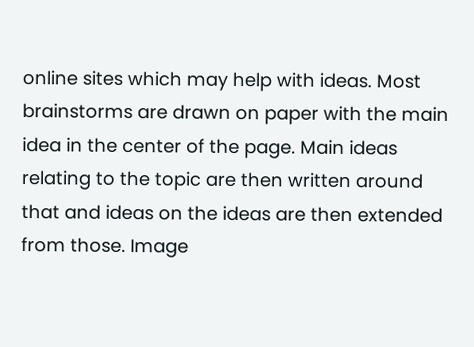online sites which may help with ideas. Most brainstorms are drawn on paper with the main idea in the center of the page. Main ideas relating to the topic are then written around that and ideas on the ideas are then extended from those. Image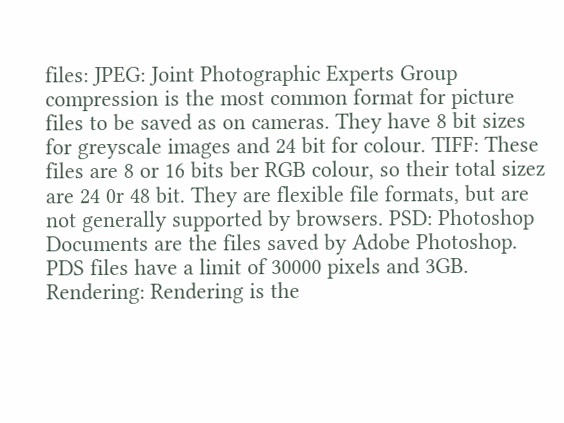files: JPEG: Joint Photographic Experts Group compression is the most common format for picture files to be saved as on cameras. They have 8 bit sizes for greyscale images and 24 bit for colour. TIFF: These files are 8 or 16 bits ber RGB colour, so their total sizez are 24 0r 48 bit. They are flexible file formats, but are not generally supported by browsers. PSD: Photoshop Documents are the files saved by Adobe Photoshop. PDS files have a limit of 30000 pixels and 3GB. Rendering: Rendering is the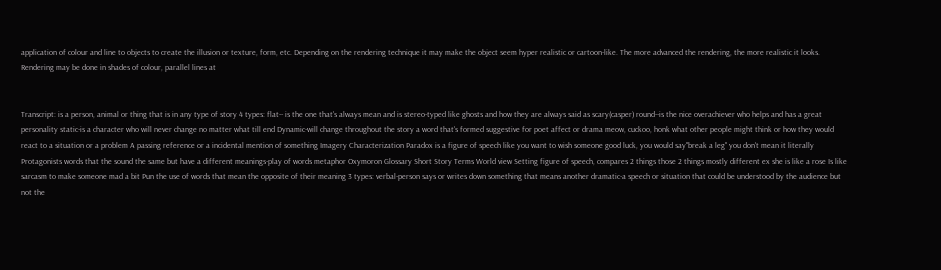application of colour and line to objects to create the illusion or texture, form, etc. Depending on the rendering technique it may make the object seem hyper realistic or cartoon-like. The more advanced the rendering, the more realistic it looks. Rendering may be done in shades of colour, parallel lines at


Transcript: is a person, animal or thing that is in any type of story 4 types: flat-- is the one that's always mean and is stereo-typed like ghosts and how they are always said as scary(casper) round--is the nice overachiever who helps and has a great personality static-is a character who will never change no matter what till end Dynamic-will change throughout the story a word that's formed suggestive for poet affect or drama meow, cuckoo, honk what other people might think or how they would react to a situation or a problem A passing reference or a incidental mention of something Imagery Characterization Paradox is a figure of speech like you want to wish someone good luck, you would say"break a leg" you don't mean it literally Protagonists words that the sound the same but have a different meanings-play of words metaphor Oxymoron Glossary Short Story Terms World view Setting figure of speech, compares 2 things those 2 things mostly different ex she is like a rose Is like sarcasm to make someone mad a bit Pun the use of words that mean the opposite of their meaning 3 types: verbal-person says or writes down something that means another dramatic-a speech or situation that could be understood by the audience but not the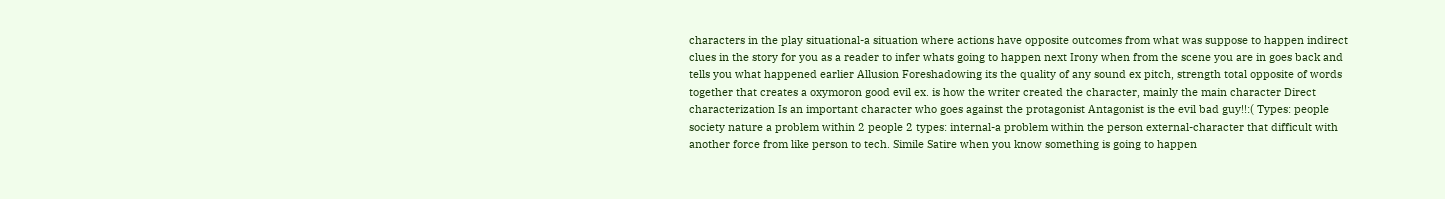characters in the play situational-a situation where actions have opposite outcomes from what was suppose to happen indirect clues in the story for you as a reader to infer whats going to happen next Irony when from the scene you are in goes back and tells you what happened earlier Allusion Foreshadowing its the quality of any sound ex pitch, strength total opposite of words together that creates a oxymoron good evil ex. is how the writer created the character, mainly the main character Direct characterization Is an important character who goes against the protagonist Antagonist is the evil bad guy!!:( Types: people society nature a problem within 2 people 2 types: internal-a problem within the person external-character that difficult with another force from like person to tech. Simile Satire when you know something is going to happen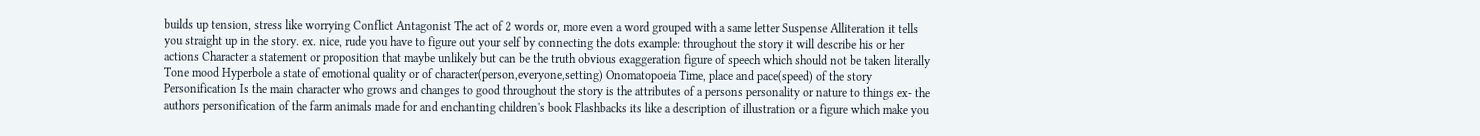builds up tension, stress like worrying Conflict Antagonist The act of 2 words or, more even a word grouped with a same letter Suspense Alliteration it tells you straight up in the story. ex. nice, rude you have to figure out your self by connecting the dots example: throughout the story it will describe his or her actions Character a statement or proposition that maybe unlikely but can be the truth obvious exaggeration figure of speech which should not be taken literally Tone mood Hyperbole a state of emotional quality or of character(person,everyone,setting) Onomatopoeia Time, place and pace(speed) of the story Personification Is the main character who grows and changes to good throughout the story is the attributes of a persons personality or nature to things ex- the authors personification of the farm animals made for and enchanting children's book Flashbacks its like a description of illustration or a figure which make you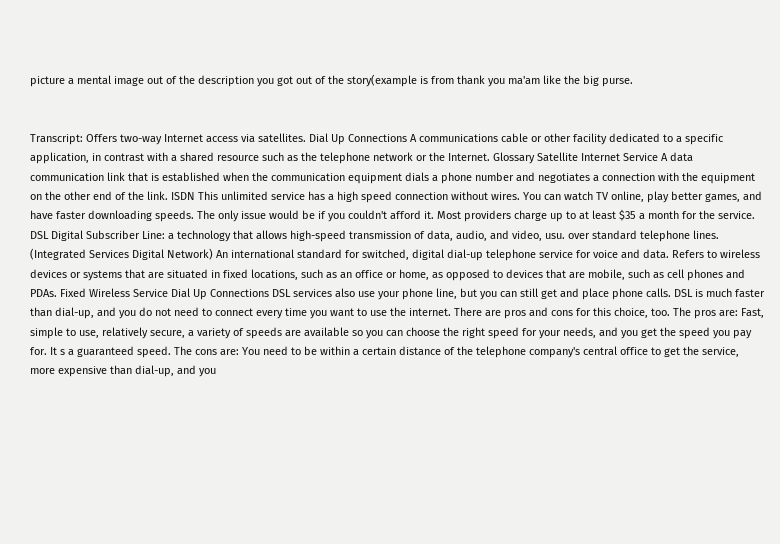picture a mental image out of the description you got out of the story(example is from thank you ma'am like the big purse.


Transcript: Offers two-way Internet access via satellites. Dial Up Connections A communications cable or other facility dedicated to a specific application, in contrast with a shared resource such as the telephone network or the Internet. Glossary Satellite Internet Service A data communication link that is established when the communication equipment dials a phone number and negotiates a connection with the equipment on the other end of the link. ISDN This unlimited service has a high speed connection without wires. You can watch TV online, play better games, and have faster downloading speeds. The only issue would be if you couldn't afford it. Most providers charge up to at least $35 a month for the service. DSL Digital Subscriber Line: a technology that allows high-speed transmission of data, audio, and video, usu. over standard telephone lines. (Integrated Services Digital Network) An international standard for switched, digital dial-up telephone service for voice and data. Refers to wireless devices or systems that are situated in fixed locations, such as an office or home, as opposed to devices that are mobile, such as cell phones and PDAs. Fixed Wireless Service Dial Up Connections DSL services also use your phone line, but you can still get and place phone calls. DSL is much faster than dial-up, and you do not need to connect every time you want to use the internet. There are pros and cons for this choice, too. The pros are: Fast, simple to use, relatively secure, a variety of speeds are available so you can choose the right speed for your needs, and you get the speed you pay for. It s a guaranteed speed. The cons are: You need to be within a certain distance of the telephone company's central office to get the service, more expensive than dial-up, and you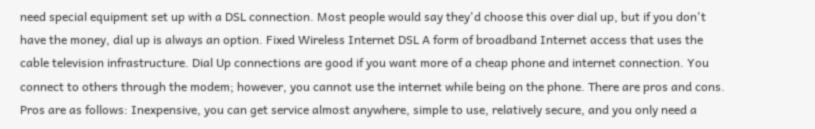need special equipment set up with a DSL connection. Most people would say they'd choose this over dial up, but if you don't have the money, dial up is always an option. Fixed Wireless Internet DSL A form of broadband Internet access that uses the cable television infrastructure. Dial Up connections are good if you want more of a cheap phone and internet connection. You connect to others through the modem; however, you cannot use the internet while being on the phone. There are pros and cons. Pros are as follows: Inexpensive, you can get service almost anywhere, simple to use, relatively secure, and you only need a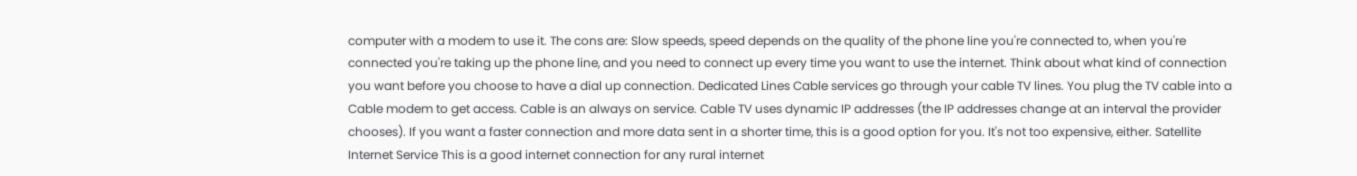computer with a modem to use it. The cons are: Slow speeds, speed depends on the quality of the phone line you're connected to, when you're connected you're taking up the phone line, and you need to connect up every time you want to use the internet. Think about what kind of connection you want before you choose to have a dial up connection. Dedicated Lines Cable services go through your cable TV lines. You plug the TV cable into a Cable modem to get access. Cable is an always on service. Cable TV uses dynamic IP addresses (the IP addresses change at an interval the provider chooses). If you want a faster connection and more data sent in a shorter time, this is a good option for you. It's not too expensive, either. Satellite Internet Service This is a good internet connection for any rural internet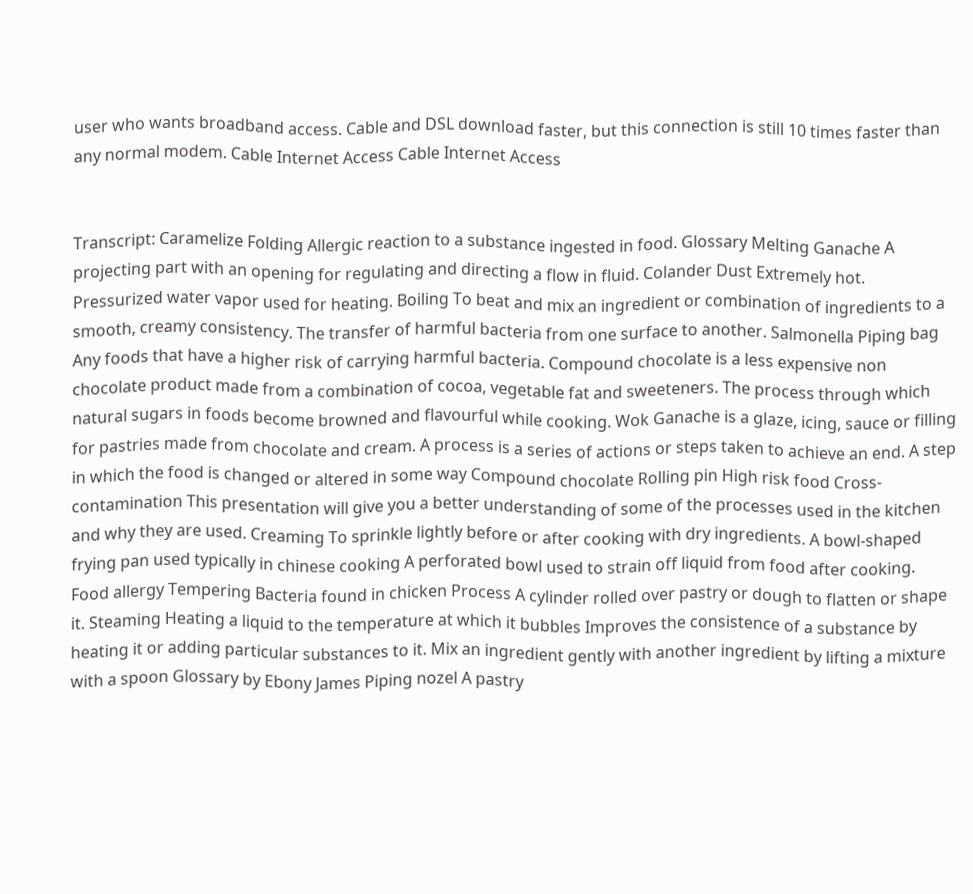user who wants broadband access. Cable and DSL download faster, but this connection is still 10 times faster than any normal modem. Cable Internet Access Cable Internet Access


Transcript: Caramelize Folding Allergic reaction to a substance ingested in food. Glossary Melting Ganache A projecting part with an opening for regulating and directing a flow in fluid. Colander Dust Extremely hot. Pressurized water vapor used for heating. Boiling To beat and mix an ingredient or combination of ingredients to a smooth, creamy consistency. The transfer of harmful bacteria from one surface to another. Salmonella Piping bag Any foods that have a higher risk of carrying harmful bacteria. Compound chocolate is a less expensive non chocolate product made from a combination of cocoa, vegetable fat and sweeteners. The process through which natural sugars in foods become browned and flavourful while cooking. Wok Ganache is a glaze, icing, sauce or filling for pastries made from chocolate and cream. A process is a series of actions or steps taken to achieve an end. A step in which the food is changed or altered in some way Compound chocolate Rolling pin High risk food Cross-contamination This presentation will give you a better understanding of some of the processes used in the kitchen and why they are used. Creaming To sprinkle lightly before or after cooking with dry ingredients. A bowl-shaped frying pan used typically in chinese cooking A perforated bowl used to strain off liquid from food after cooking. Food allergy Tempering Bacteria found in chicken Process A cylinder rolled over pastry or dough to flatten or shape it. Steaming Heating a liquid to the temperature at which it bubbles Improves the consistence of a substance by heating it or adding particular substances to it. Mix an ingredient gently with another ingredient by lifting a mixture with a spoon Glossary by Ebony James Piping nozel A pastry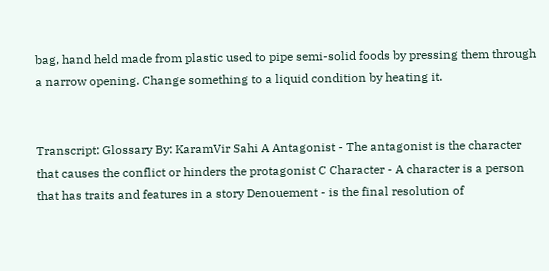bag, hand held made from plastic used to pipe semi-solid foods by pressing them through a narrow opening. Change something to a liquid condition by heating it.


Transcript: Glossary By: KaramVir Sahi A Antagonist - The antagonist is the character that causes the conflict or hinders the protagonist C Character - A character is a person that has traits and features in a story Denouement - is the final resolution of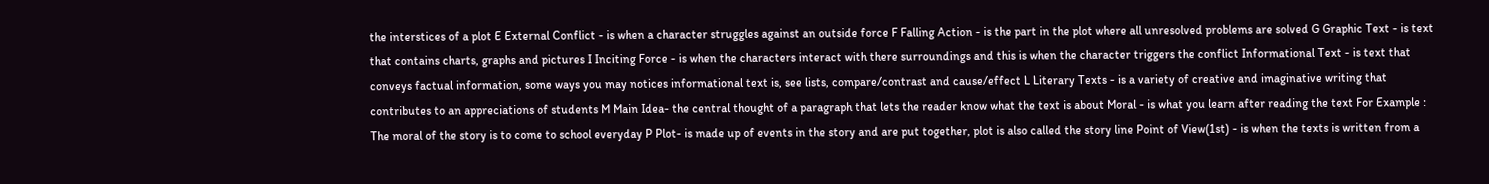the interstices of a plot E External Conflict - is when a character struggles against an outside force F Falling Action - is the part in the plot where all unresolved problems are solved G Graphic Text - is text that contains charts, graphs and pictures I Inciting Force - is when the characters interact with there surroundings and this is when the character triggers the conflict Informational Text - is text that conveys factual information, some ways you may notices informational text is, see lists, compare/contrast and cause/effect L Literary Texts - is a variety of creative and imaginative writing that contributes to an appreciations of students M Main Idea- the central thought of a paragraph that lets the reader know what the text is about Moral - is what you learn after reading the text For Example : The moral of the story is to come to school everyday P Plot- is made up of events in the story and are put together, plot is also called the story line Point of View(1st) - is when the texts is written from a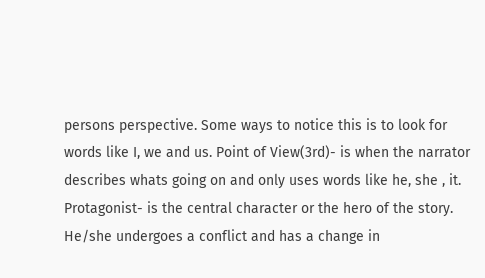persons perspective. Some ways to notice this is to look for words like I, we and us. Point of View(3rd)- is when the narrator describes whats going on and only uses words like he, she , it. Protagonist- is the central character or the hero of the story. He/she undergoes a conflict and has a change in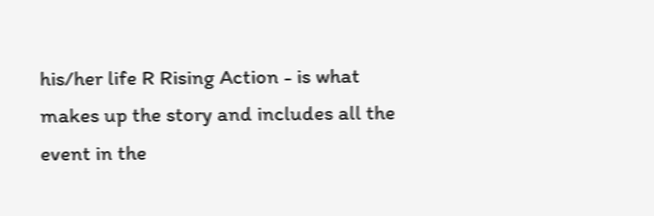his/her life R Rising Action - is what makes up the story and includes all the event in the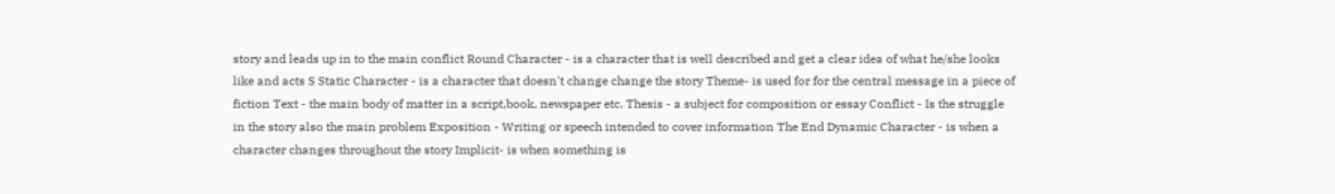story and leads up in to the main conflict Round Character - is a character that is well described and get a clear idea of what he/she looks like and acts S Static Character - is a character that doesn't change change the story Theme- is used for for the central message in a piece of fiction Text - the main body of matter in a script,book, newspaper etc. Thesis - a subject for composition or essay Conflict - Is the struggle in the story also the main problem Exposition - Writing or speech intended to cover information The End Dynamic Character - is when a character changes throughout the story Implicit- is when something is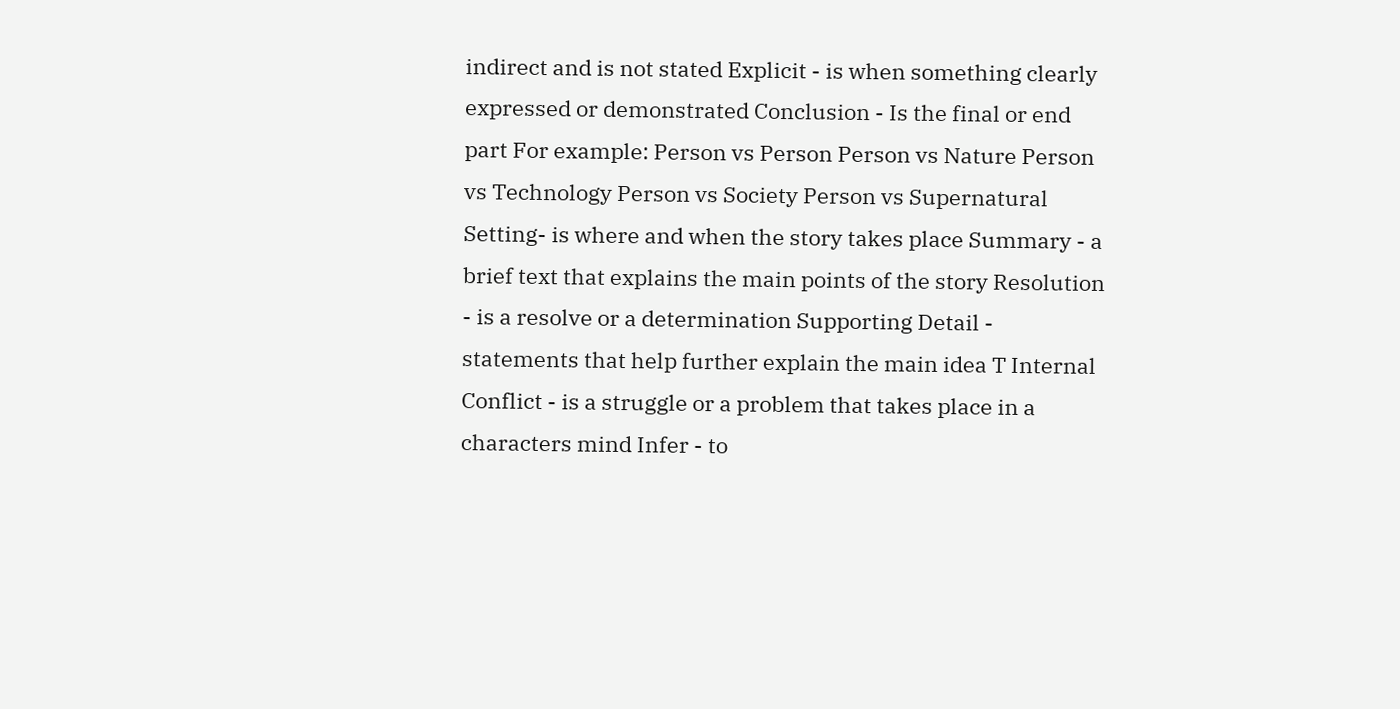indirect and is not stated Explicit - is when something clearly expressed or demonstrated Conclusion - Is the final or end part For example: Person vs Person Person vs Nature Person vs Technology Person vs Society Person vs Supernatural Setting- is where and when the story takes place Summary - a brief text that explains the main points of the story Resolution - is a resolve or a determination Supporting Detail - statements that help further explain the main idea T Internal Conflict - is a struggle or a problem that takes place in a characters mind Infer - to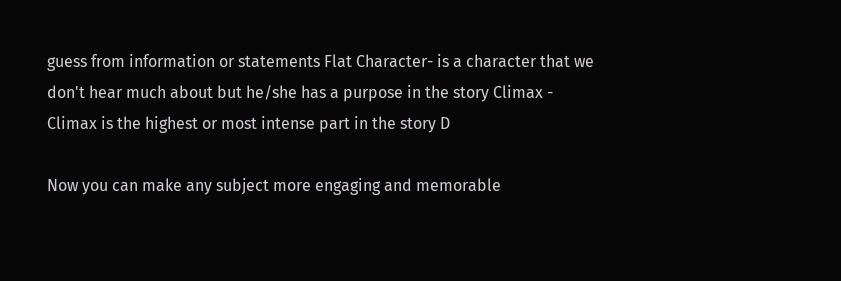guess from information or statements Flat Character- is a character that we don't hear much about but he/she has a purpose in the story Climax - Climax is the highest or most intense part in the story D

Now you can make any subject more engaging and memorable